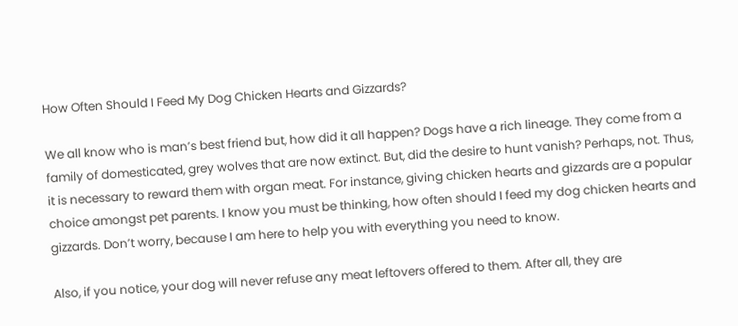How Often Should I Feed My Dog Chicken Hearts and Gizzards?

We all know who is man’s best friend but, how did it all happen? Dogs have a rich lineage. They come from a family of domesticated, grey wolves that are now extinct. But, did the desire to hunt vanish? Perhaps, not. Thus, it is necessary to reward them with organ meat. For instance, giving chicken hearts and gizzards are a popular choice amongst pet parents. I know you must be thinking, how often should I feed my dog chicken hearts and gizzards. Don’t worry, because I am here to help you with everything you need to know.

Also, if you notice, your dog will never refuse any meat leftovers offered to them. After all, they are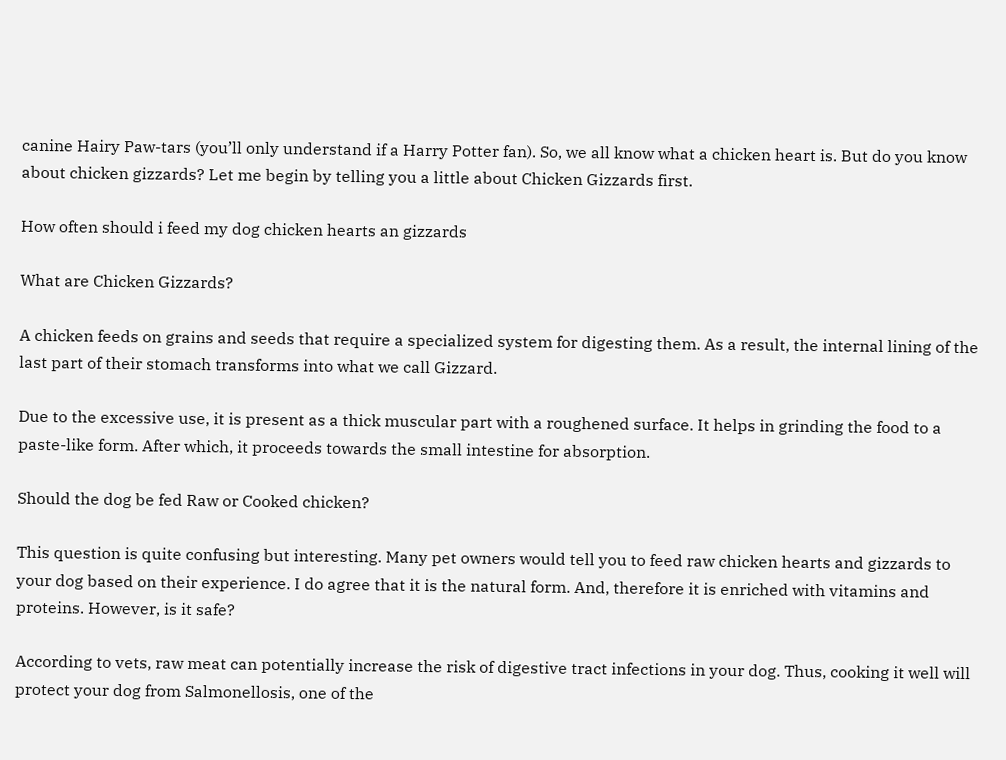canine Hairy Paw-tars (you’ll only understand if a Harry Potter fan). So, we all know what a chicken heart is. But do you know about chicken gizzards? Let me begin by telling you a little about Chicken Gizzards first.

How often should i feed my dog chicken hearts an gizzards

What are Chicken Gizzards?

A chicken feeds on grains and seeds that require a specialized system for digesting them. As a result, the internal lining of the last part of their stomach transforms into what we call Gizzard.

Due to the excessive use, it is present as a thick muscular part with a roughened surface. It helps in grinding the food to a paste-like form. After which, it proceeds towards the small intestine for absorption.

Should the dog be fed Raw or Cooked chicken?

This question is quite confusing but interesting. Many pet owners would tell you to feed raw chicken hearts and gizzards to your dog based on their experience. I do agree that it is the natural form. And, therefore it is enriched with vitamins and proteins. However, is it safe?

According to vets, raw meat can potentially increase the risk of digestive tract infections in your dog. Thus, cooking it well will protect your dog from Salmonellosis, one of the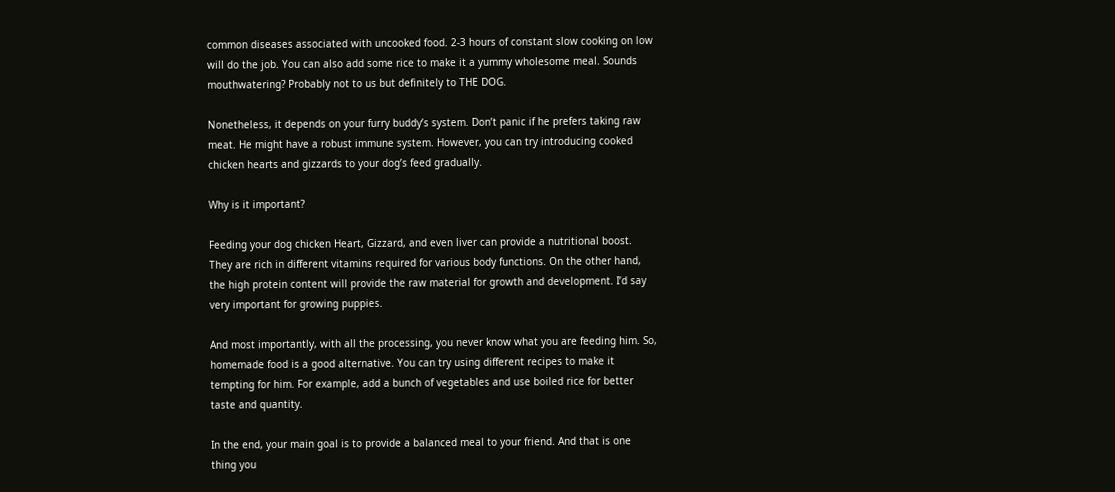common diseases associated with uncooked food. 2-3 hours of constant slow cooking on low will do the job. You can also add some rice to make it a yummy wholesome meal. Sounds mouthwatering? Probably not to us but definitely to THE DOG.

Nonetheless, it depends on your furry buddy’s system. Don’t panic if he prefers taking raw meat. He might have a robust immune system. However, you can try introducing cooked chicken hearts and gizzards to your dog’s feed gradually.

Why is it important?

Feeding your dog chicken Heart, Gizzard, and even liver can provide a nutritional boost. They are rich in different vitamins required for various body functions. On the other hand, the high protein content will provide the raw material for growth and development. I’d say very important for growing puppies.

And most importantly, with all the processing, you never know what you are feeding him. So, homemade food is a good alternative. You can try using different recipes to make it tempting for him. For example, add a bunch of vegetables and use boiled rice for better taste and quantity.

In the end, your main goal is to provide a balanced meal to your friend. And that is one thing you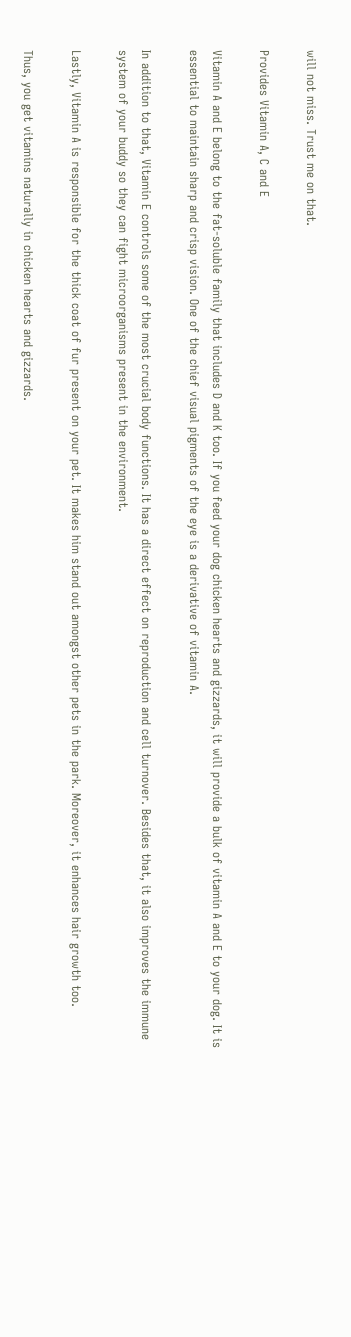will not miss. Trust me on that.

Provides Vitamin A, C and E

Vitamin A and E belong to the fat-soluble family that includes D and K too. If you feed your dog chicken hearts and gizzards, it will provide a bulk of vitamin A and E to your dog. It is essential to maintain sharp and crisp vision. One of the chief visual pigments of the eye is a derivative of vitamin A.

In addition to that, Vitamin E controls some of the most crucial body functions. It has a direct effect on reproduction and cell turnover. Besides that, it also improves the immune system of your buddy so they can fight microorganisms present in the environment.

Lastly, Vitamin A is responsible for the thick coat of fur present on your pet. It makes him stand out amongst other pets in the park. Moreover, it enhances hair growth too.

Thus, you get vitamins naturally in chicken hearts and gizzards.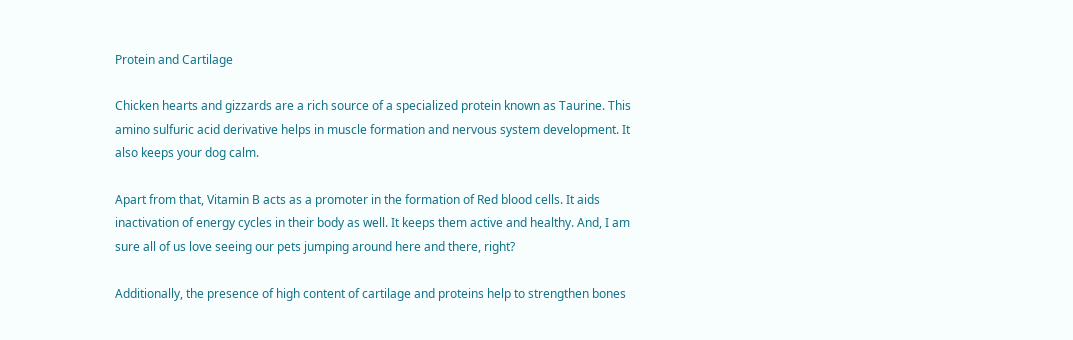Protein and Cartilage

Chicken hearts and gizzards are a rich source of a specialized protein known as Taurine. This amino sulfuric acid derivative helps in muscle formation and nervous system development. It also keeps your dog calm.

Apart from that, Vitamin B acts as a promoter in the formation of Red blood cells. It aids inactivation of energy cycles in their body as well. It keeps them active and healthy. And, I am sure all of us love seeing our pets jumping around here and there, right?

Additionally, the presence of high content of cartilage and proteins help to strengthen bones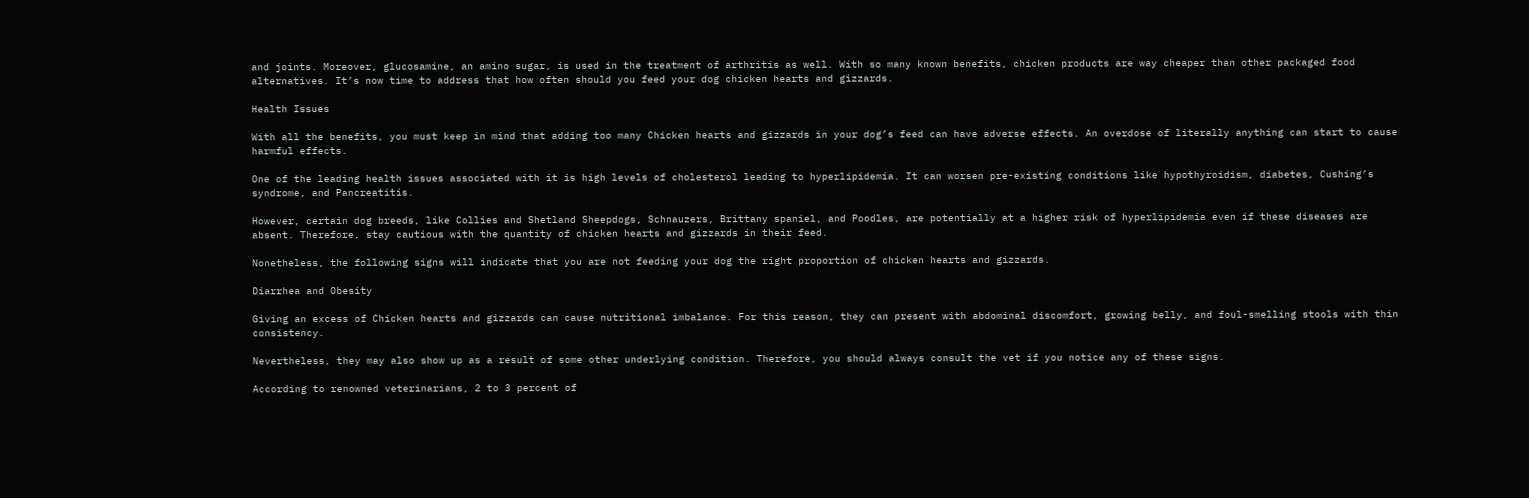and joints. Moreover, glucosamine, an amino sugar, is used in the treatment of arthritis as well. With so many known benefits, chicken products are way cheaper than other packaged food alternatives. It’s now time to address that how often should you feed your dog chicken hearts and gizzards.

Health Issues

With all the benefits, you must keep in mind that adding too many Chicken hearts and gizzards in your dog’s feed can have adverse effects. An overdose of literally anything can start to cause harmful effects.

One of the leading health issues associated with it is high levels of cholesterol leading to hyperlipidemia. It can worsen pre-existing conditions like hypothyroidism, diabetes, Cushing’s syndrome, and Pancreatitis.

However, certain dog breeds, like Collies and Shetland Sheepdogs, Schnauzers, Brittany spaniel, and Poodles, are potentially at a higher risk of hyperlipidemia even if these diseases are absent. Therefore, stay cautious with the quantity of chicken hearts and gizzards in their feed.

Nonetheless, the following signs will indicate that you are not feeding your dog the right proportion of chicken hearts and gizzards.

Diarrhea and Obesity

Giving an excess of Chicken hearts and gizzards can cause nutritional imbalance. For this reason, they can present with abdominal discomfort, growing belly, and foul-smelling stools with thin consistency.

Nevertheless, they may also show up as a result of some other underlying condition. Therefore, you should always consult the vet if you notice any of these signs.

According to renowned veterinarians, 2 to 3 percent of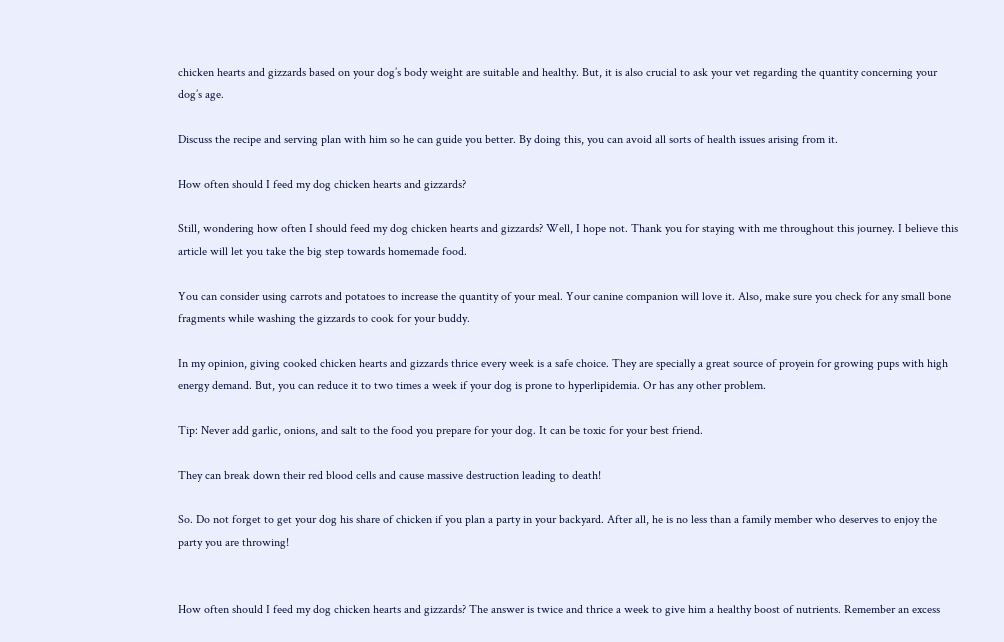chicken hearts and gizzards based on your dog’s body weight are suitable and healthy. But, it is also crucial to ask your vet regarding the quantity concerning your dog’s age.

Discuss the recipe and serving plan with him so he can guide you better. By doing this, you can avoid all sorts of health issues arising from it.

How often should I feed my dog chicken hearts and gizzards?

Still, wondering how often I should feed my dog chicken hearts and gizzards? Well, I hope not. Thank you for staying with me throughout this journey. I believe this article will let you take the big step towards homemade food.

You can consider using carrots and potatoes to increase the quantity of your meal. Your canine companion will love it. Also, make sure you check for any small bone fragments while washing the gizzards to cook for your buddy.

In my opinion, giving cooked chicken hearts and gizzards thrice every week is a safe choice. They are specially a great source of proyein for growing pups with high energy demand. But, you can reduce it to two times a week if your dog is prone to hyperlipidemia. Or has any other problem.

Tip: Never add garlic, onions, and salt to the food you prepare for your dog. It can be toxic for your best friend.

They can break down their red blood cells and cause massive destruction leading to death!

So. Do not forget to get your dog his share of chicken if you plan a party in your backyard. After all, he is no less than a family member who deserves to enjoy the party you are throwing!


How often should I feed my dog chicken hearts and gizzards? The answer is twice and thrice a week to give him a healthy boost of nutrients. Remember an excess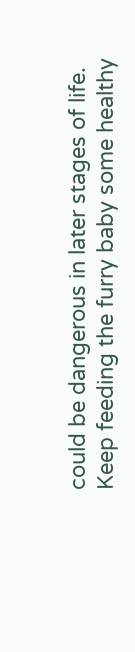could be dangerous in later stages of life. Keep feeding the furry baby some healthy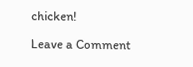chicken!

Leave a Comment